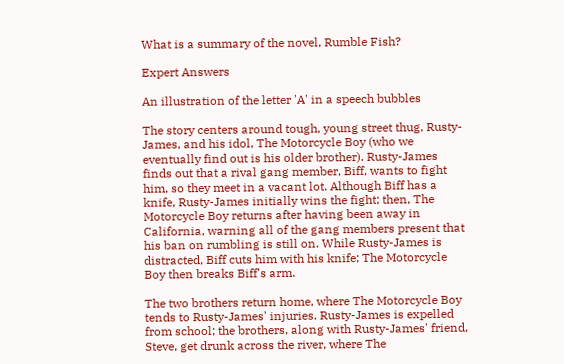What is a summary of the novel, Rumble Fish?

Expert Answers

An illustration of the letter 'A' in a speech bubbles

The story centers around tough, young street thug, Rusty-James, and his idol, The Motorcycle Boy (who we eventually find out is his older brother). Rusty-James finds out that a rival gang member, Biff, wants to fight him, so they meet in a vacant lot. Although Biff has a knife, Rusty-James initially wins the fight; then, The Motorcycle Boy returns after having been away in California, warning all of the gang members present that his ban on rumbling is still on. While Rusty-James is distracted, Biff cuts him with his knife; The Motorcycle Boy then breaks Biff's arm.

The two brothers return home, where The Motorcycle Boy tends to Rusty-James' injuries. Rusty-James is expelled from school; the brothers, along with Rusty-James' friend, Steve, get drunk across the river, where The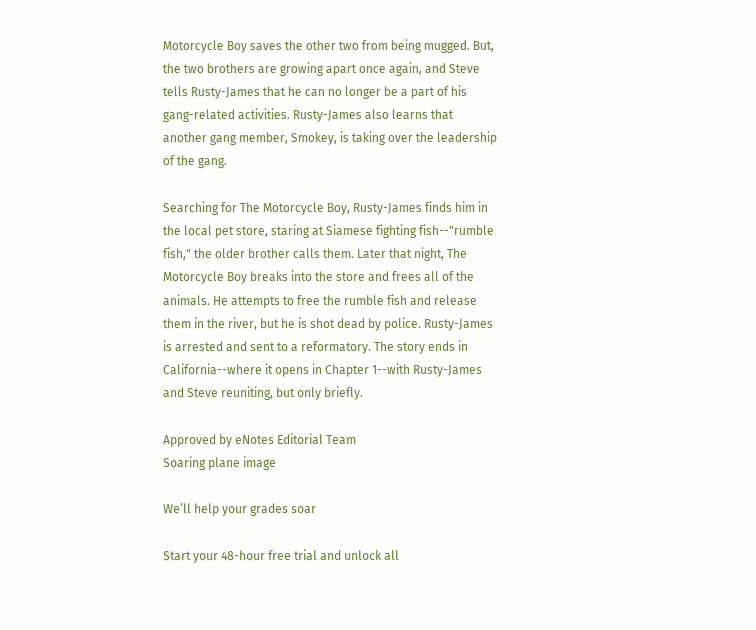Motorcycle Boy saves the other two from being mugged. But, the two brothers are growing apart once again, and Steve tells Rusty-James that he can no longer be a part of his gang-related activities. Rusty-James also learns that another gang member, Smokey, is taking over the leadership of the gang.

Searching for The Motorcycle Boy, Rusty-James finds him in the local pet store, staring at Siamese fighting fish--"rumble fish," the older brother calls them. Later that night, The Motorcycle Boy breaks into the store and frees all of the animals. He attempts to free the rumble fish and release them in the river, but he is shot dead by police. Rusty-James is arrested and sent to a reformatory. The story ends in California--where it opens in Chapter 1--with Rusty-James and Steve reuniting, but only briefly.

Approved by eNotes Editorial Team
Soaring plane image

We’ll help your grades soar

Start your 48-hour free trial and unlock all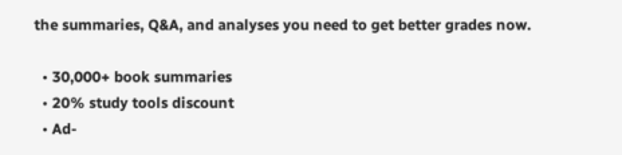the summaries, Q&A, and analyses you need to get better grades now.

  • 30,000+ book summaries
  • 20% study tools discount
  • Ad-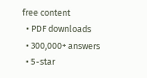free content
  • PDF downloads
  • 300,000+ answers
  • 5-star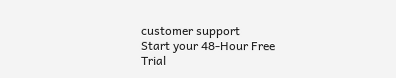customer support
Start your 48-Hour Free Trial